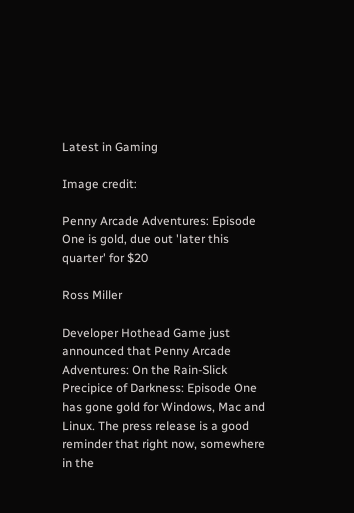Latest in Gaming

Image credit:

Penny Arcade Adventures: Episode One is gold, due out 'later this quarter' for $20

Ross Miller

Developer Hothead Game just announced that Penny Arcade Adventures: On the Rain-Slick Precipice of Darkness: Episode One has gone gold for Windows, Mac and Linux. The press release is a good reminder that right now, somewhere in the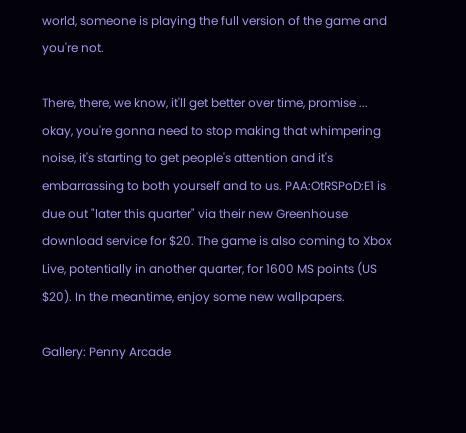world, someone is playing the full version of the game and you're not.

There, there, we know, it'll get better over time, promise ... okay, you're gonna need to stop making that whimpering noise, it's starting to get people's attention and it's embarrassing to both yourself and to us. PAA:OtRSPoD:E1 is due out "later this quarter" via their new Greenhouse download service for $20. The game is also coming to Xbox Live, potentially in another quarter, for 1600 MS points (US $20). In the meantime, enjoy some new wallpapers.

Gallery: Penny Arcade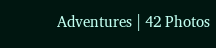Adventures | 42 Photos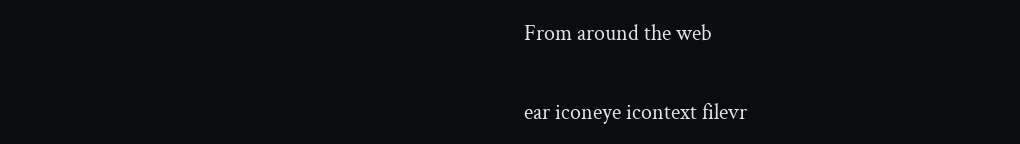From around the web

ear iconeye icontext filevr